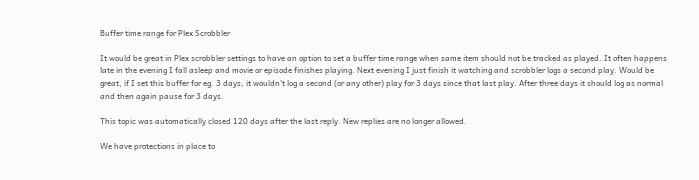Buffer time range for Plex Scrobbler

It would be great in Plex scrobbler settings to have an option to set a buffer time range when same item should not be tracked as played. It often happens late in the evening I fall asleep and movie or episode finishes playing. Next evening I just finish it watching and scrobbler logs a second play. Would be great, if I set this buffer for eg. 3 days, it wouldn’t log a second (or any other) play for 3 days since that last play. After three days it should log as normal and then again pause for 3 days.

This topic was automatically closed 120 days after the last reply. New replies are no longer allowed.

We have protections in place to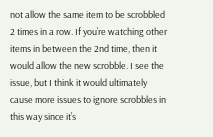not allow the same item to be scrobbled 2 times in a row. If you’re watching other items in between the 2nd time, then it would allow the new scrobble. I see the issue, but I think it would ultimately cause more issues to ignore scrobbles in this way since it’s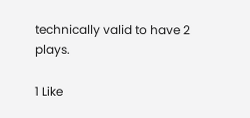technically valid to have 2 plays.

1 Like